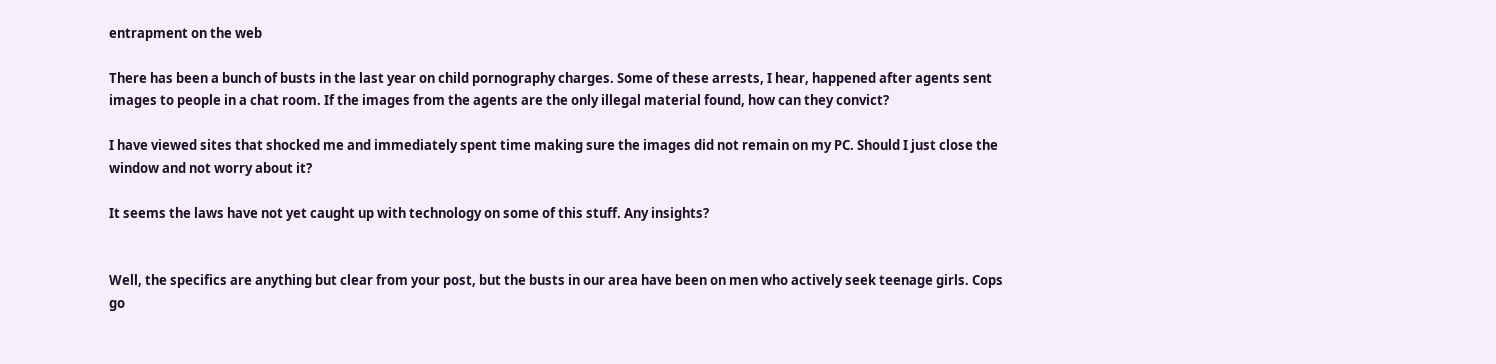entrapment on the web

There has been a bunch of busts in the last year on child pornography charges. Some of these arrests, I hear, happened after agents sent images to people in a chat room. If the images from the agents are the only illegal material found, how can they convict?

I have viewed sites that shocked me and immediately spent time making sure the images did not remain on my PC. Should I just close the window and not worry about it?

It seems the laws have not yet caught up with technology on some of this stuff. Any insights?


Well, the specifics are anything but clear from your post, but the busts in our area have been on men who actively seek teenage girls. Cops go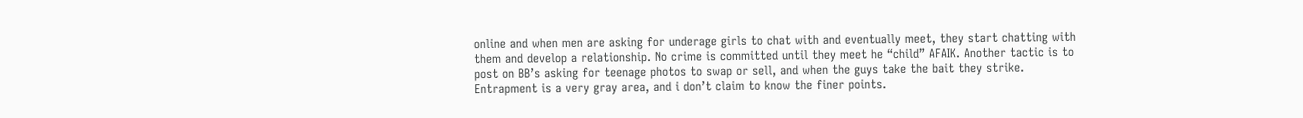online and when men are asking for underage girls to chat with and eventually meet, they start chatting with them and develop a relationship. No crime is committed until they meet he “child” AFAIK. Another tactic is to post on BB’s asking for teenage photos to swap or sell, and when the guys take the bait they strike. Entrapment is a very gray area, and i don’t claim to know the finer points.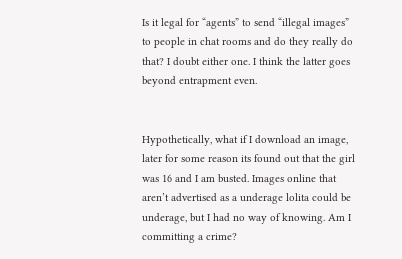Is it legal for “agents” to send “illegal images” to people in chat rooms and do they really do that? I doubt either one. I think the latter goes beyond entrapment even.


Hypothetically, what if I download an image, later for some reason its found out that the girl was 16 and I am busted. Images online that aren’t advertised as a underage lolita could be underage, but I had no way of knowing. Am I committing a crime?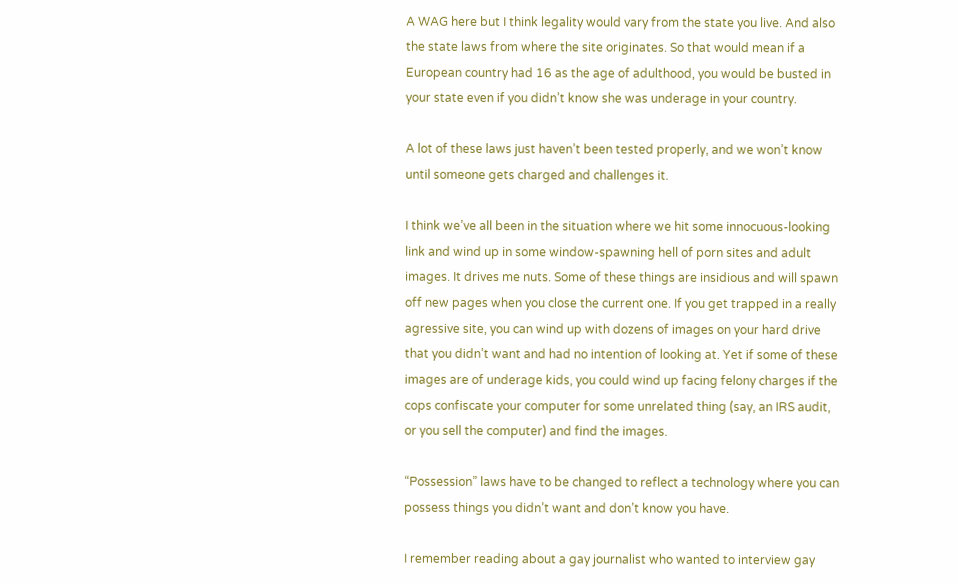A WAG here but I think legality would vary from the state you live. And also the state laws from where the site originates. So that would mean if a European country had 16 as the age of adulthood, you would be busted in your state even if you didn’t know she was underage in your country.

A lot of these laws just haven’t been tested properly, and we won’t know until someone gets charged and challenges it.

I think we’ve all been in the situation where we hit some innocuous-looking link and wind up in some window-spawning hell of porn sites and adult images. It drives me nuts. Some of these things are insidious and will spawn off new pages when you close the current one. If you get trapped in a really agressive site, you can wind up with dozens of images on your hard drive that you didn’t want and had no intention of looking at. Yet if some of these images are of underage kids, you could wind up facing felony charges if the cops confiscate your computer for some unrelated thing (say, an IRS audit, or you sell the computer) and find the images.

“Possession” laws have to be changed to reflect a technology where you can possess things you didn’t want and don’t know you have.

I remember reading about a gay journalist who wanted to interview gay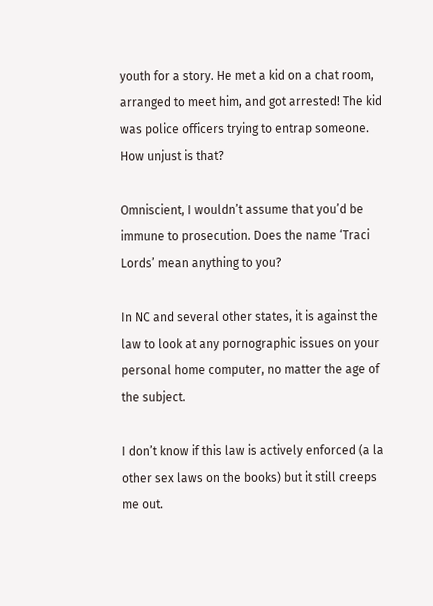youth for a story. He met a kid on a chat room, arranged to meet him, and got arrested! The kid was police officers trying to entrap someone. How unjust is that?

Omniscient, I wouldn’t assume that you’d be immune to prosecution. Does the name ‘Traci Lords’ mean anything to you?

In NC and several other states, it is against the law to look at any pornographic issues on your personal home computer, no matter the age of the subject.

I don’t know if this law is actively enforced (a la other sex laws on the books) but it still creeps me out.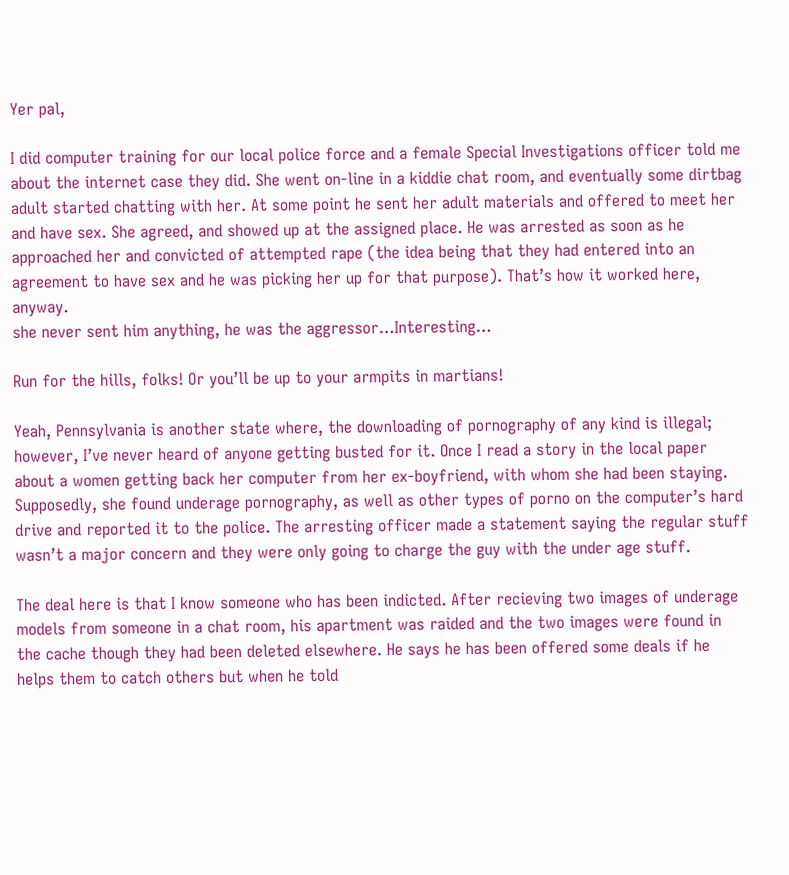Yer pal,

I did computer training for our local police force and a female Special Investigations officer told me about the internet case they did. She went on-line in a kiddie chat room, and eventually some dirtbag adult started chatting with her. At some point he sent her adult materials and offered to meet her and have sex. She agreed, and showed up at the assigned place. He was arrested as soon as he approached her and convicted of attempted rape (the idea being that they had entered into an agreement to have sex and he was picking her up for that purpose). That’s how it worked here, anyway.
she never sent him anything, he was the aggressor…Interesting…

Run for the hills, folks! Or you’ll be up to your armpits in martians!

Yeah, Pennsylvania is another state where, the downloading of pornography of any kind is illegal; however, I’ve never heard of anyone getting busted for it. Once I read a story in the local paper about a women getting back her computer from her ex-boyfriend, with whom she had been staying. Supposedly, she found underage pornography, as well as other types of porno on the computer’s hard drive and reported it to the police. The arresting officer made a statement saying the regular stuff wasn’t a major concern and they were only going to charge the guy with the under age stuff.

The deal here is that I know someone who has been indicted. After recieving two images of underage models from someone in a chat room, his apartment was raided and the two images were found in the cache though they had been deleted elsewhere. He says he has been offered some deals if he helps them to catch others but when he told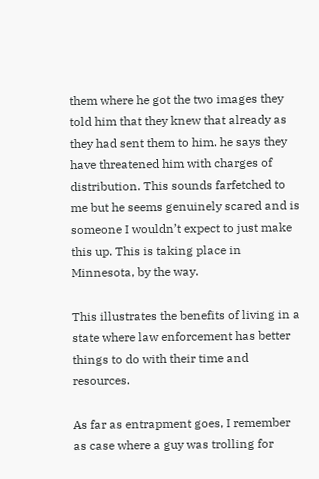them where he got the two images they told him that they knew that already as they had sent them to him. he says they have threatened him with charges of distribution. This sounds farfetched to me but he seems genuinely scared and is someone I wouldn’t expect to just make this up. This is taking place in Minnesota, by the way.

This illustrates the benefits of living in a state where law enforcement has better things to do with their time and resources.

As far as entrapment goes, I remember as case where a guy was trolling for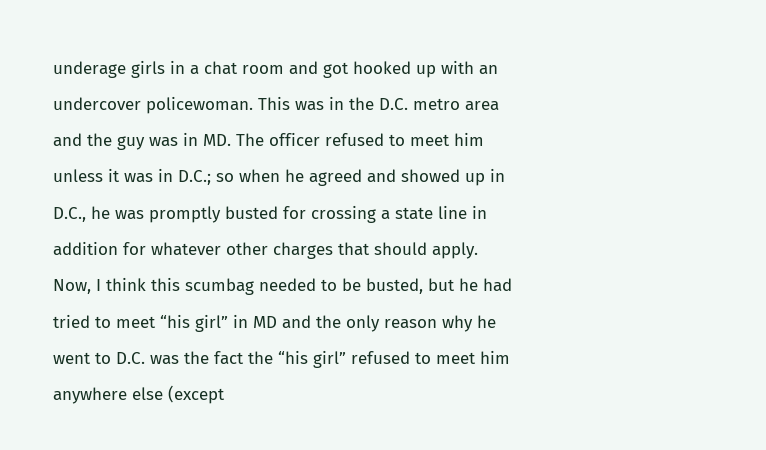underage girls in a chat room and got hooked up with an undercover policewoman. This was in the D.C. metro area and the guy was in MD. The officer refused to meet him unless it was in D.C.; so when he agreed and showed up in D.C., he was promptly busted for crossing a state line in addition for whatever other charges that should apply. Now, I think this scumbag needed to be busted, but he had tried to meet “his girl” in MD and the only reason why he went to D.C. was the fact the “his girl” refused to meet him anywhere else (except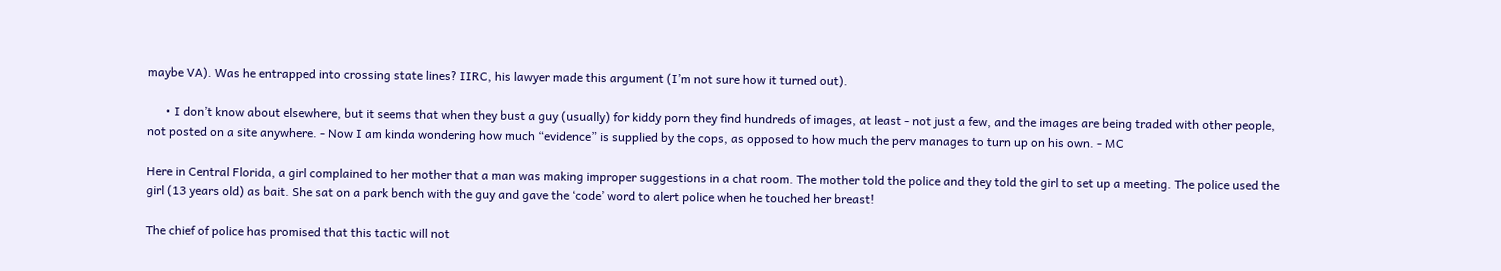maybe VA). Was he entrapped into crossing state lines? IIRC, his lawyer made this argument (I’m not sure how it turned out).

      • I don’t know about elsewhere, but it seems that when they bust a guy (usually) for kiddy porn they find hundreds of images, at least - not just a few, and the images are being traded with other people, not posted on a site anywhere. - Now I am kinda wondering how much “evidence” is supplied by the cops, as opposed to how much the perv manages to turn up on his own. - MC

Here in Central Florida, a girl complained to her mother that a man was making improper suggestions in a chat room. The mother told the police and they told the girl to set up a meeting. The police used the girl (13 years old) as bait. She sat on a park bench with the guy and gave the ‘code’ word to alert police when he touched her breast!

The chief of police has promised that this tactic will not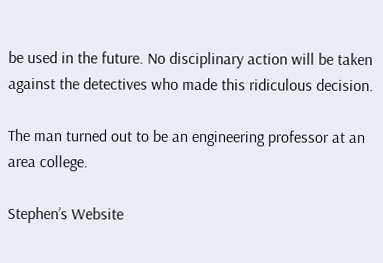be used in the future. No disciplinary action will be taken against the detectives who made this ridiculous decision.

The man turned out to be an engineering professor at an area college.

Stephen’s Website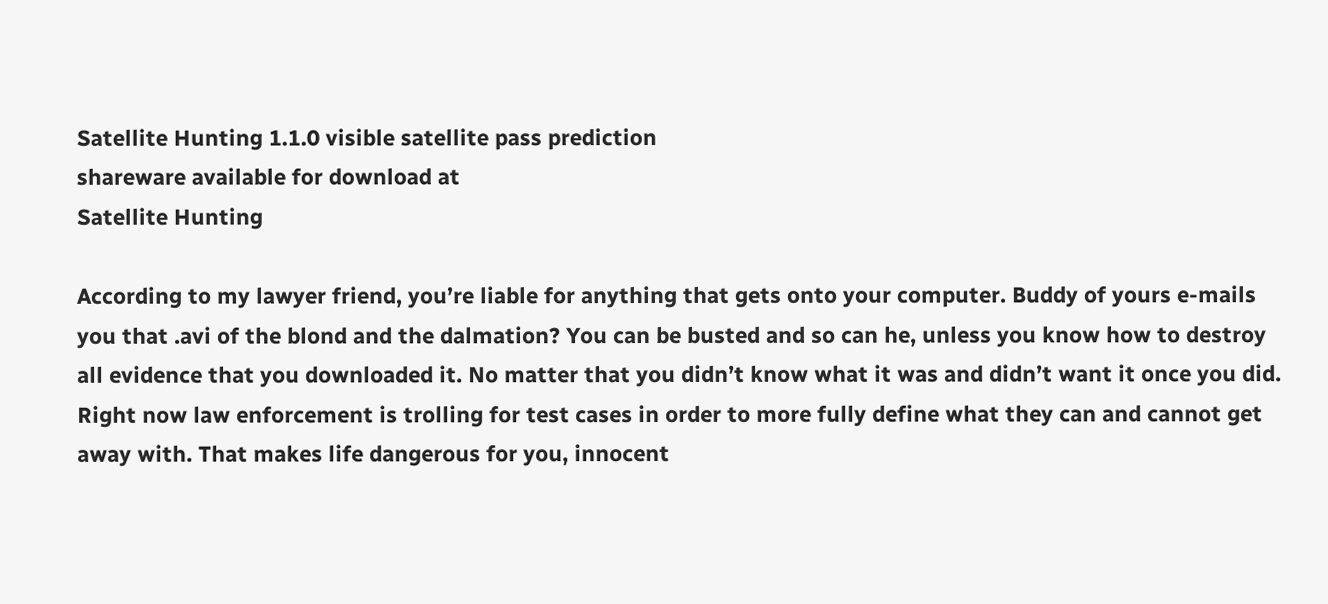Satellite Hunting 1.1.0 visible satellite pass prediction
shareware available for download at
Satellite Hunting

According to my lawyer friend, you’re liable for anything that gets onto your computer. Buddy of yours e-mails you that .avi of the blond and the dalmation? You can be busted and so can he, unless you know how to destroy all evidence that you downloaded it. No matter that you didn’t know what it was and didn’t want it once you did. Right now law enforcement is trolling for test cases in order to more fully define what they can and cannot get away with. That makes life dangerous for you, innocent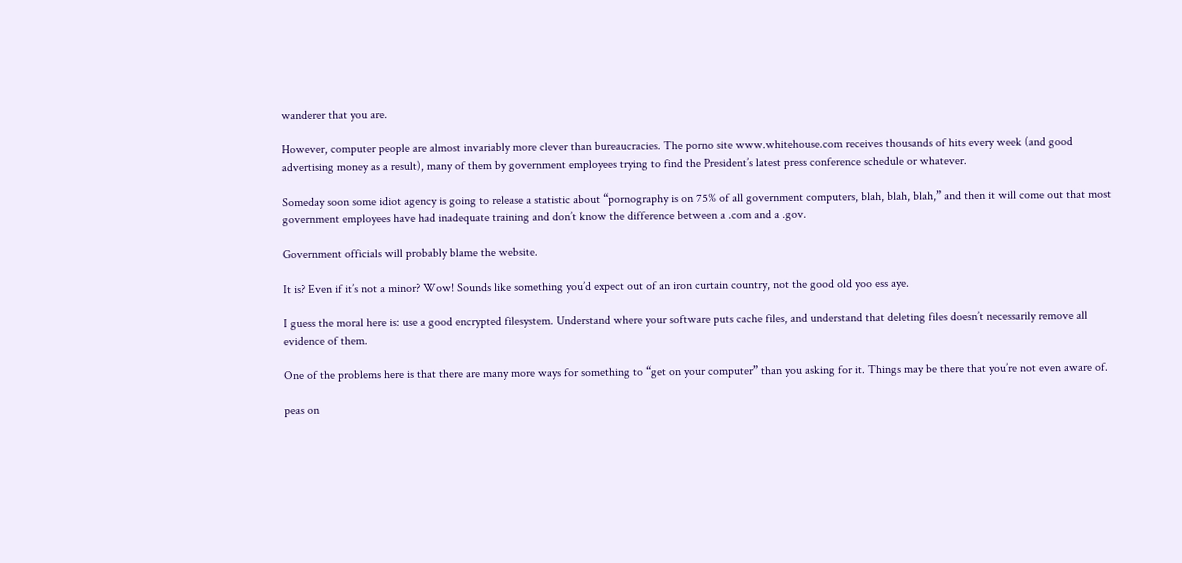wanderer that you are.

However, computer people are almost invariably more clever than bureaucracies. The porno site www.whitehouse.com receives thousands of hits every week (and good advertising money as a result), many of them by government employees trying to find the President’s latest press conference schedule or whatever.

Someday soon some idiot agency is going to release a statistic about “pornography is on 75% of all government computers, blah, blah, blah,” and then it will come out that most government employees have had inadequate training and don’t know the difference between a .com and a .gov.

Government officials will probably blame the website.

It is? Even if it’s not a minor? Wow! Sounds like something you’d expect out of an iron curtain country, not the good old yoo ess aye.

I guess the moral here is: use a good encrypted filesystem. Understand where your software puts cache files, and understand that deleting files doesn’t necessarily remove all evidence of them.

One of the problems here is that there are many more ways for something to “get on your computer” than you asking for it. Things may be there that you’re not even aware of.

peas on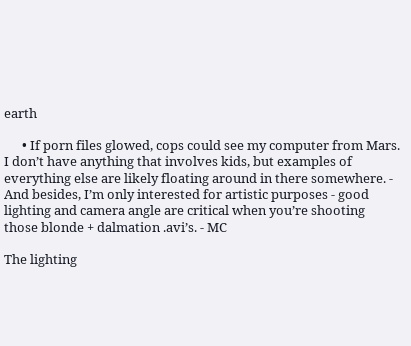earth

      • If porn files glowed, cops could see my computer from Mars. I don’t have anything that involves kids, but examples of everything else are likely floating around in there somewhere. - And besides, I’m only interested for artistic purposes - good lighting and camera angle are critical when you’re shooting those blonde + dalmation .avi’s. - MC

The lighting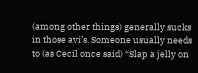(among other things) generally sucks in those avi’s. Someone usually needs to (as Cecil once said) “Slap a jelly on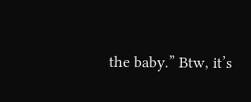the baby.” Btw, it’s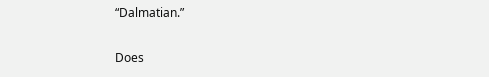“Dalmatian.”

Does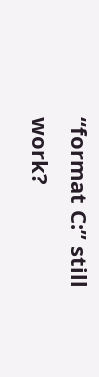“format C:” still work?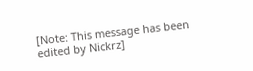[Note: This message has been edited by Nickrz]